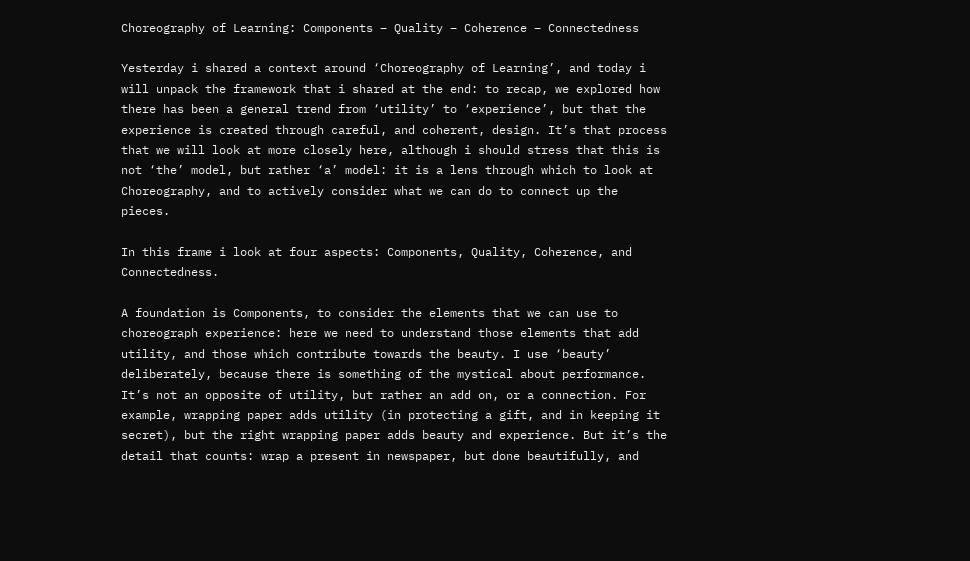Choreography of Learning: Components – Quality – Coherence – Connectedness

Yesterday i shared a context around ‘Choreography of Learning’, and today i will unpack the framework that i shared at the end: to recap, we explored how there has been a general trend from ‘utility’ to ‘experience’, but that the experience is created through careful, and coherent, design. It’s that process that we will look at more closely here, although i should stress that this is not ‘the’ model, but rather ‘a’ model: it is a lens through which to look at Choreography, and to actively consider what we can do to connect up the pieces.

In this frame i look at four aspects: Components, Quality, Coherence, and Connectedness.

A foundation is Components, to consider the elements that we can use to choreograph experience: here we need to understand those elements that add utility, and those which contribute towards the beauty. I use ‘beauty’ deliberately, because there is something of the mystical about performance. It’s not an opposite of utility, but rather an add on, or a connection. For example, wrapping paper adds utility (in protecting a gift, and in keeping it secret), but the right wrapping paper adds beauty and experience. But it’s the detail that counts: wrap a present in newspaper, but done beautifully, and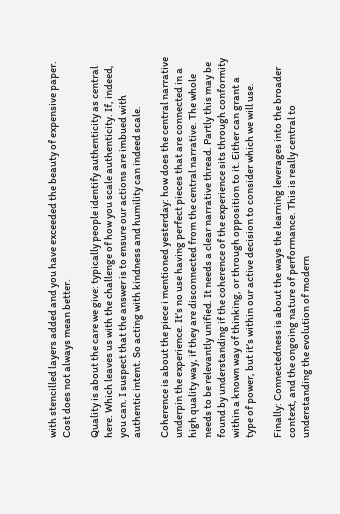with stencilled layers added and you have exceeded the beauty of expensive paper. Cost does not always mean better.

Quality is about the care we give: typically people identify authenticity as central here. Which leaves us with the challenge of how you scale authenticity. If, indeed, you can. I suspect that the answer is to ensure our actions are imbued with authentic intent. So acting with kindness and humility can indeed scale.

Coherence is about the piece i mentioned yesterday: how does the central narrative underpin the experience. It’s no use having perfect pieces that are connected in a high quality way, if they are disconnected from the central narrative. The whole needs to be relevantly unified. It needs a clear narrative thread. Partly this may be found by understanding if the coherence of the experience sits through conformity within a known way of thinking, or through opposition to it. Either can grant a type of power, but it’s within our active decision to consider which we will use.

Finally: Connectedness is about the ways the learning leverages into the broader context, and the ongoing nature of performance. This is really central to understanding the evolution of modern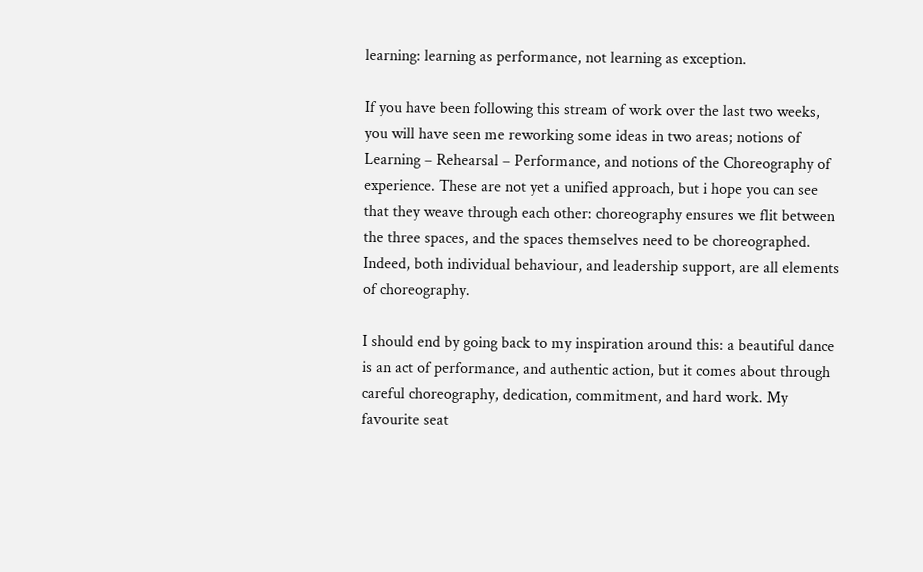learning: learning as performance, not learning as exception.

If you have been following this stream of work over the last two weeks, you will have seen me reworking some ideas in two areas; notions of Learning – Rehearsal – Performance, and notions of the Choreography of experience. These are not yet a unified approach, but i hope you can see that they weave through each other: choreography ensures we flit between the three spaces, and the spaces themselves need to be choreographed. Indeed, both individual behaviour, and leadership support, are all elements of choreography.

I should end by going back to my inspiration around this: a beautiful dance is an act of performance, and authentic action, but it comes about through careful choreography, dedication, commitment, and hard work. My favourite seat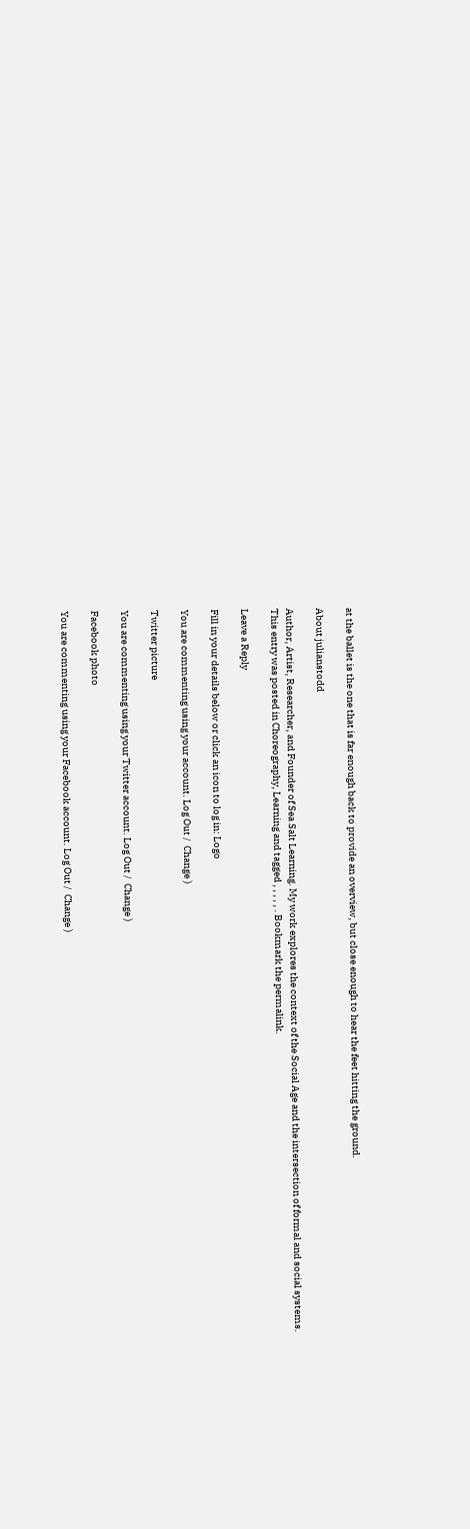at the ballet is the one that is far enough back to provide an overview, but close enough to hear the feet hitting the ground.

About julianstodd

Author, Artist, Researcher, and Founder of Sea Salt Learning. My work explores the context of the Social Age and the intersection of formal and social systems.
This entry was posted in Choreography, Learning and tagged , , , , , . Bookmark the permalink.

Leave a Reply

Fill in your details below or click an icon to log in: Logo

You are commenting using your account. Log Out /  Change )

Twitter picture

You are commenting using your Twitter account. Log Out /  Change )

Facebook photo

You are commenting using your Facebook account. Log Out /  Change )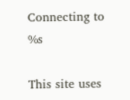Connecting to %s

This site uses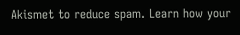Akismet to reduce spam. Learn how your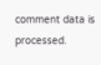comment data is processed.